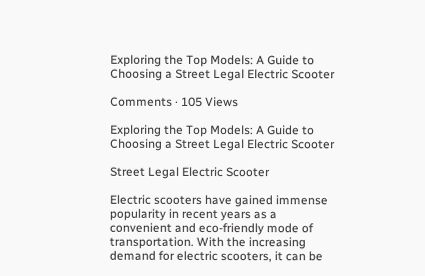Exploring the Top Models: A Guide to Choosing a Street Legal Electric Scooter

Comments · 105 Views

Exploring the Top Models: A Guide to Choosing a Street Legal Electric Scooter

Street Legal Electric Scooter

Electric scooters have gained immense popularity in recent years as a convenient and eco-friendly mode of transportation. With the increasing demand for electric scooters, it can be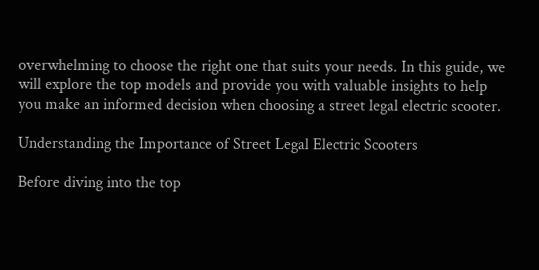overwhelming to choose the right one that suits your needs. In this guide, we will explore the top models and provide you with valuable insights to help you make an informed decision when choosing a street legal electric scooter.

Understanding the Importance of Street Legal Electric Scooters

Before diving into the top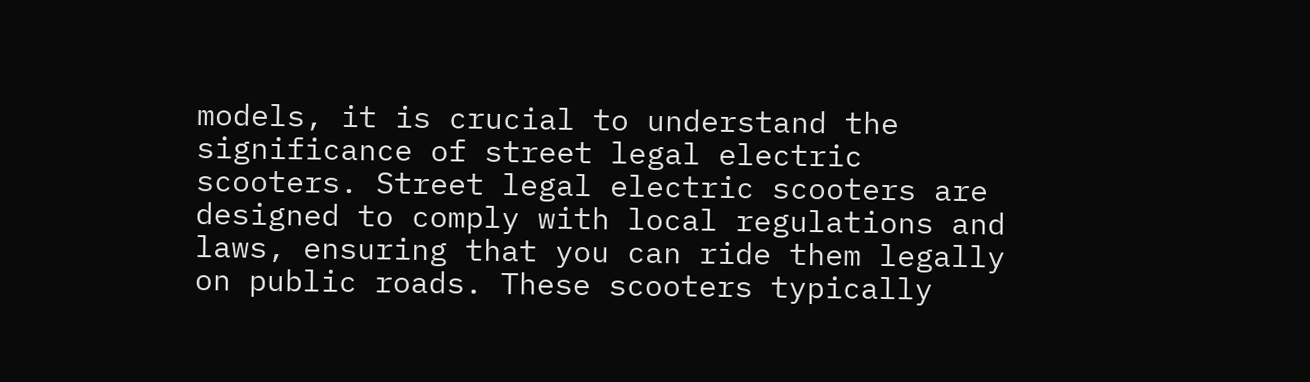models, it is crucial to understand the significance of street legal electric scooters. Street legal electric scooters are designed to comply with local regulations and laws, ensuring that you can ride them legally on public roads. These scooters typically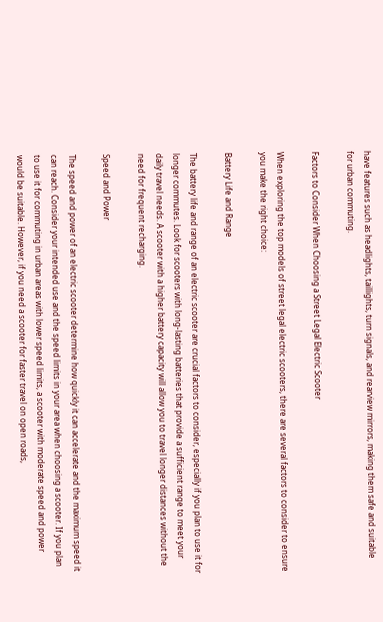have features such as headlights, taillights, turn signals, and rearview mirrors, making them safe and suitable for urban commuting.

Factors to Consider When Choosing a Street Legal Electric Scooter

When exploring the top models of street legal electric scooters, there are several factors to consider to ensure you make the right choice:

Battery Life and Range

The battery life and range of an electric scooter are crucial factors to consider, especially if you plan to use it for longer commutes. Look for scooters with long-lasting batteries that provide a sufficient range to meet your daily travel needs. A scooter with a higher battery capacity will allow you to travel longer distances without the need for frequent recharging.

Speed and Power

The speed and power of an electric scooter determine how quickly it can accelerate and the maximum speed it can reach. Consider your intended use and the speed limits in your area when choosing a scooter. If you plan to use it for commuting in urban areas with lower speed limits, a scooter with moderate speed and power would be suitable. However, if you need a scooter for faster travel on open roads,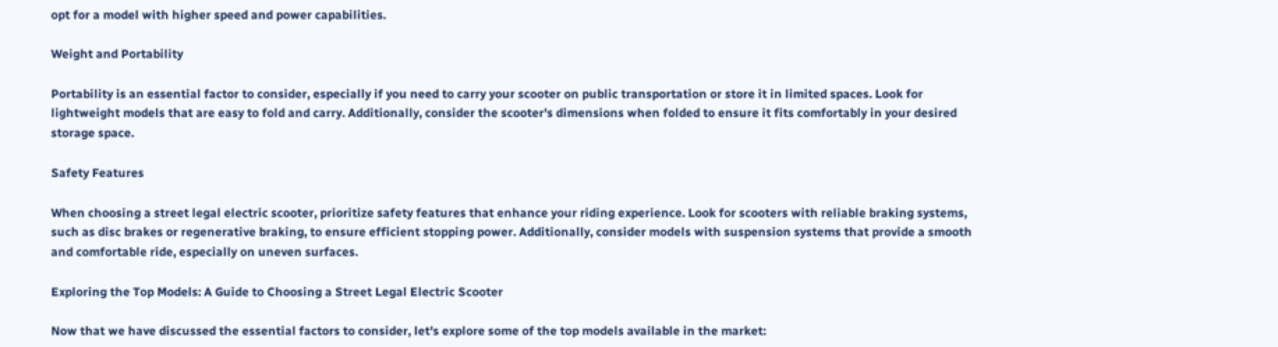opt for a model with higher speed and power capabilities.

Weight and Portability

Portability is an essential factor to consider, especially if you need to carry your scooter on public transportation or store it in limited spaces. Look for lightweight models that are easy to fold and carry. Additionally, consider the scooter's dimensions when folded to ensure it fits comfortably in your desired storage space.

Safety Features

When choosing a street legal electric scooter, prioritize safety features that enhance your riding experience. Look for scooters with reliable braking systems, such as disc brakes or regenerative braking, to ensure efficient stopping power. Additionally, consider models with suspension systems that provide a smooth and comfortable ride, especially on uneven surfaces.

Exploring the Top Models: A Guide to Choosing a Street Legal Electric Scooter

Now that we have discussed the essential factors to consider, let's explore some of the top models available in the market: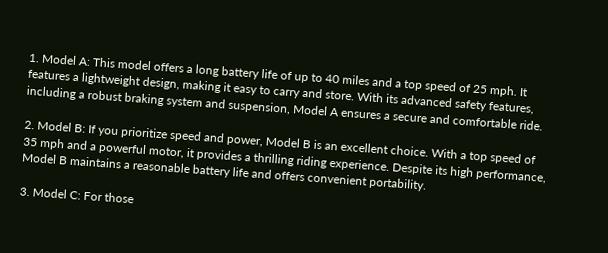1. Model A: This model offers a long battery life of up to 40 miles and a top speed of 25 mph. It features a lightweight design, making it easy to carry and store. With its advanced safety features, including a robust braking system and suspension, Model A ensures a secure and comfortable ride.

2. Model B: If you prioritize speed and power, Model B is an excellent choice. With a top speed of 35 mph and a powerful motor, it provides a thrilling riding experience. Despite its high performance, Model B maintains a reasonable battery life and offers convenient portability.

3. Model C: For those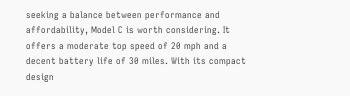seeking a balance between performance and affordability, Model C is worth considering. It offers a moderate top speed of 20 mph and a decent battery life of 30 miles. With its compact design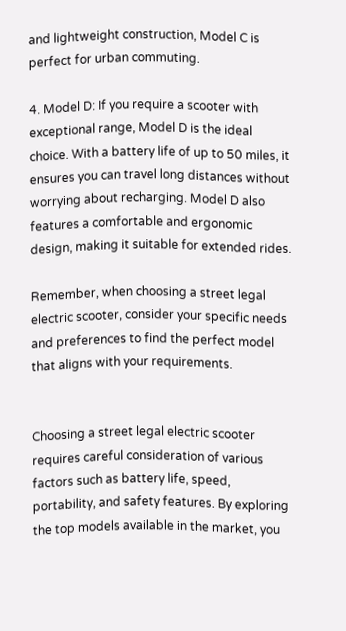and lightweight construction, Model C is perfect for urban commuting.

4. Model D: If you require a scooter with exceptional range, Model D is the ideal choice. With a battery life of up to 50 miles, it ensures you can travel long distances without worrying about recharging. Model D also features a comfortable and ergonomic design, making it suitable for extended rides.

Remember, when choosing a street legal electric scooter, consider your specific needs and preferences to find the perfect model that aligns with your requirements.


Choosing a street legal electric scooter requires careful consideration of various factors such as battery life, speed, portability, and safety features. By exploring the top models available in the market, you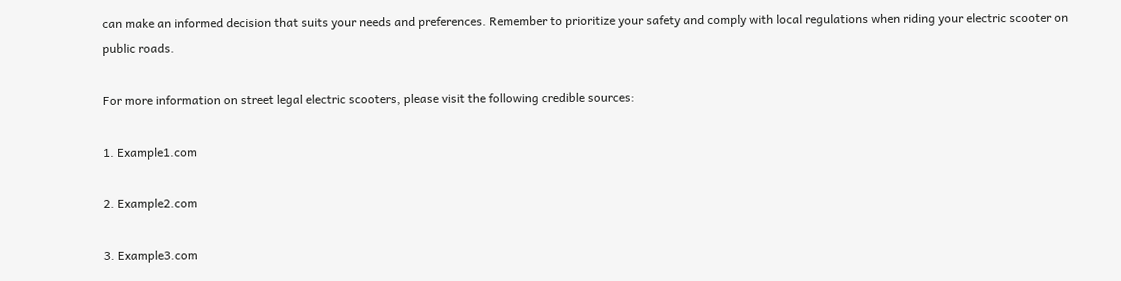can make an informed decision that suits your needs and preferences. Remember to prioritize your safety and comply with local regulations when riding your electric scooter on public roads.

For more information on street legal electric scooters, please visit the following credible sources:

1. Example1.com

2. Example2.com

3. Example3.com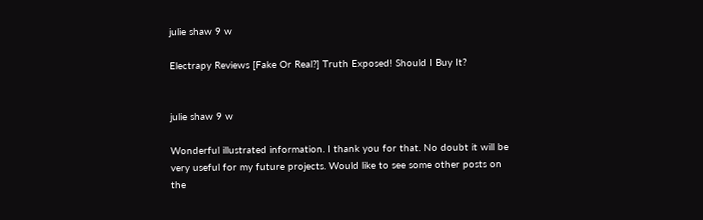julie shaw 9 w

Electrapy Reviews [Fake Or Real?] Truth Exposed! Should I Buy It?


julie shaw 9 w

Wonderful illustrated information. I thank you for that. No doubt it will be very useful for my future projects. Would like to see some other posts on the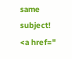same subject!
<a href="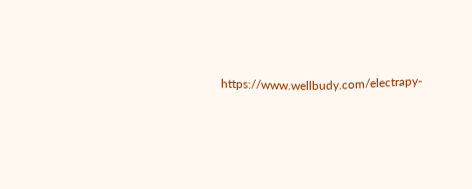https://www.wellbudy.com/electrapy-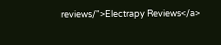reviews/">Electrapy Reviews</a>